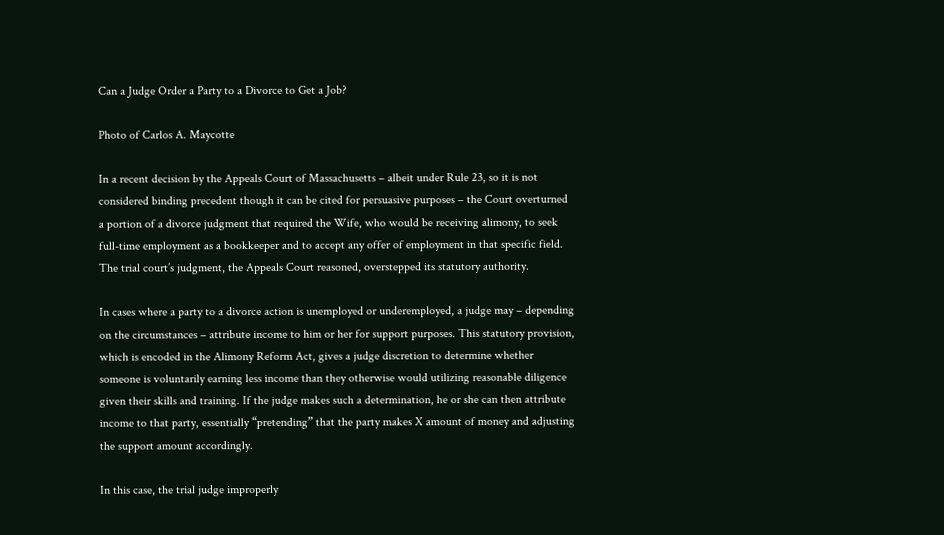Can a Judge Order a Party to a Divorce to Get a Job?

Photo of Carlos A. Maycotte

In a recent decision by the Appeals Court of Massachusetts – albeit under Rule 23, so it is not considered binding precedent though it can be cited for persuasive purposes – the Court overturned a portion of a divorce judgment that required the Wife, who would be receiving alimony, to seek full-time employment as a bookkeeper and to accept any offer of employment in that specific field. The trial court’s judgment, the Appeals Court reasoned, overstepped its statutory authority.

In cases where a party to a divorce action is unemployed or underemployed, a judge may – depending on the circumstances – attribute income to him or her for support purposes. This statutory provision, which is encoded in the Alimony Reform Act, gives a judge discretion to determine whether someone is voluntarily earning less income than they otherwise would utilizing reasonable diligence given their skills and training. If the judge makes such a determination, he or she can then attribute income to that party, essentially “pretending” that the party makes X amount of money and adjusting the support amount accordingly.

In this case, the trial judge improperly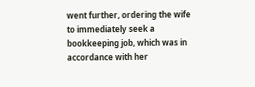went further, ordering the wife to immediately seek a bookkeeping job, which was in accordance with her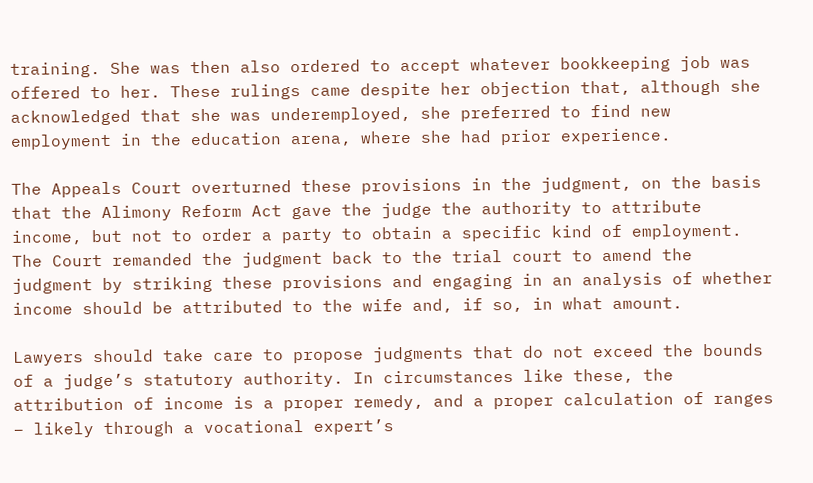training. She was then also ordered to accept whatever bookkeeping job was offered to her. These rulings came despite her objection that, although she acknowledged that she was underemployed, she preferred to find new employment in the education arena, where she had prior experience.

The Appeals Court overturned these provisions in the judgment, on the basis that the Alimony Reform Act gave the judge the authority to attribute income, but not to order a party to obtain a specific kind of employment. The Court remanded the judgment back to the trial court to amend the judgment by striking these provisions and engaging in an analysis of whether income should be attributed to the wife and, if so, in what amount.

Lawyers should take care to propose judgments that do not exceed the bounds of a judge’s statutory authority. In circumstances like these, the attribution of income is a proper remedy, and a proper calculation of ranges – likely through a vocational expert’s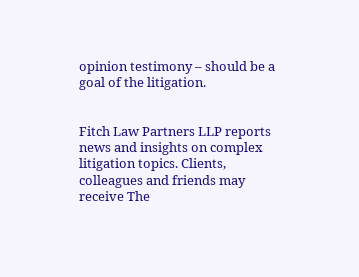opinion testimony – should be a goal of the litigation.


Fitch Law Partners LLP reports news and insights on complex litigation topics. Clients, colleagues and friends may receive The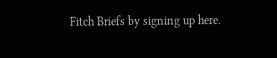Fitch Briefs by signing up here.